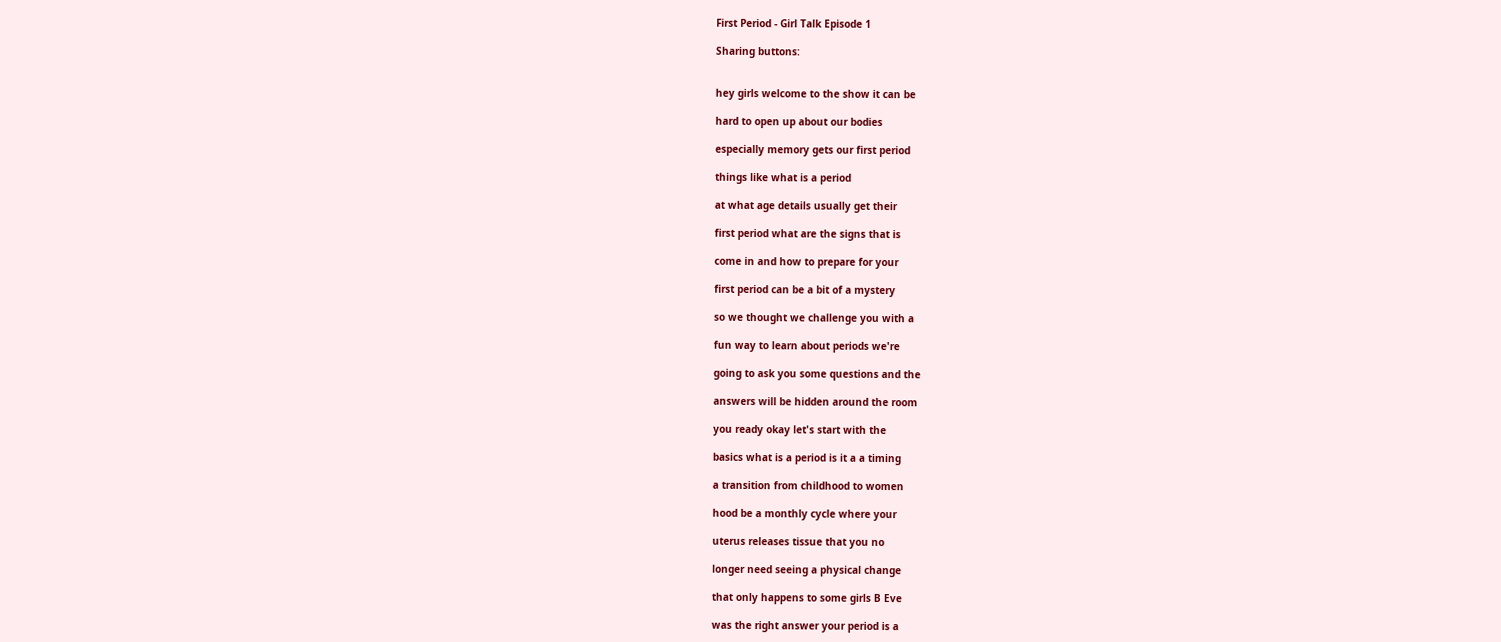First Period - Girl Talk Episode 1

Sharing buttons:


hey girls welcome to the show it can be

hard to open up about our bodies

especially memory gets our first period

things like what is a period

at what age details usually get their

first period what are the signs that is

come in and how to prepare for your

first period can be a bit of a mystery

so we thought we challenge you with a

fun way to learn about periods we're

going to ask you some questions and the

answers will be hidden around the room

you ready okay let's start with the

basics what is a period is it a a timing

a transition from childhood to women

hood be a monthly cycle where your

uterus releases tissue that you no

longer need seeing a physical change

that only happens to some girls B Eve

was the right answer your period is a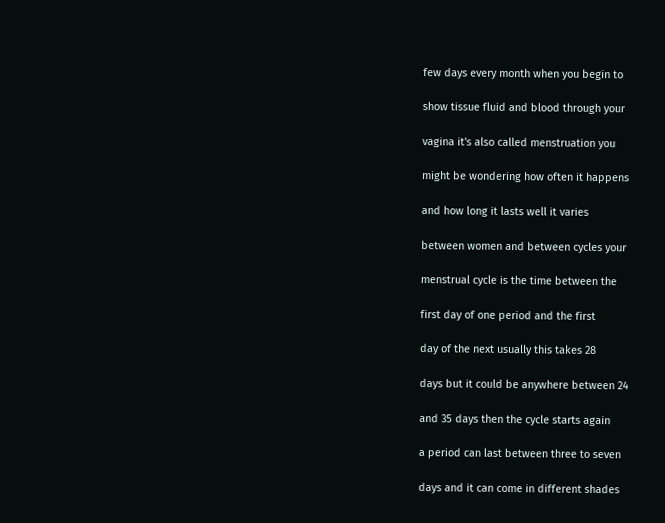few days every month when you begin to

show tissue fluid and blood through your

vagina it's also called menstruation you

might be wondering how often it happens

and how long it lasts well it varies

between women and between cycles your

menstrual cycle is the time between the

first day of one period and the first

day of the next usually this takes 28

days but it could be anywhere between 24

and 35 days then the cycle starts again

a period can last between three to seven

days and it can come in different shades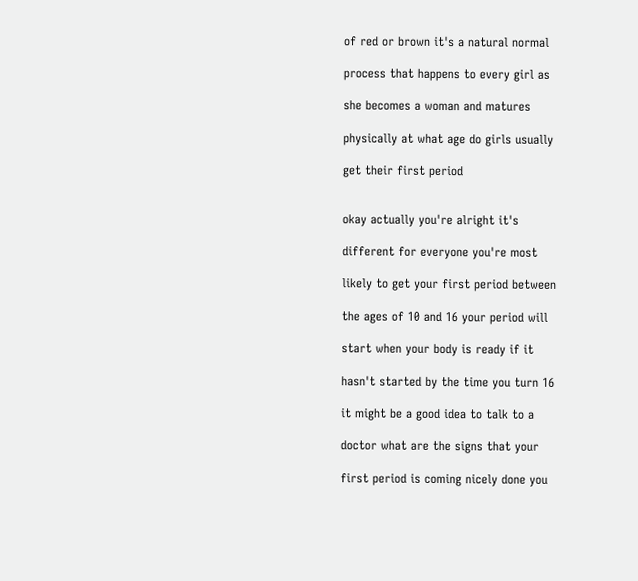of red or brown it's a natural normal

process that happens to every girl as

she becomes a woman and matures

physically at what age do girls usually

get their first period


okay actually you're alright it's

different for everyone you're most

likely to get your first period between

the ages of 10 and 16 your period will

start when your body is ready if it

hasn't started by the time you turn 16

it might be a good idea to talk to a

doctor what are the signs that your

first period is coming nicely done you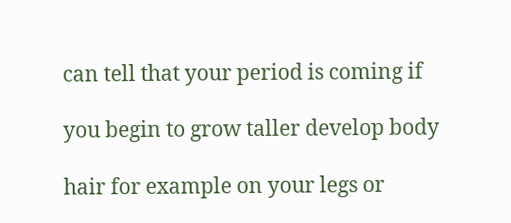can tell that your period is coming if

you begin to grow taller develop body

hair for example on your legs or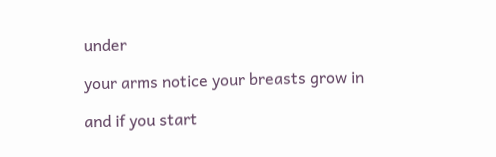under

your arms notice your breasts grow in

and if you start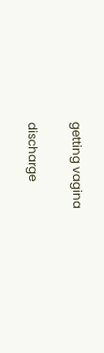getting vagina

discharge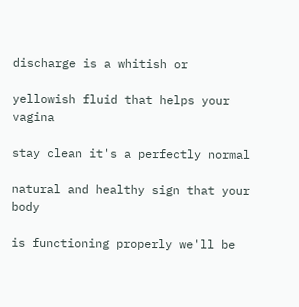discharge is a whitish or

yellowish fluid that helps your vagina

stay clean it's a perfectly normal

natural and healthy sign that your body

is functioning properly we'll be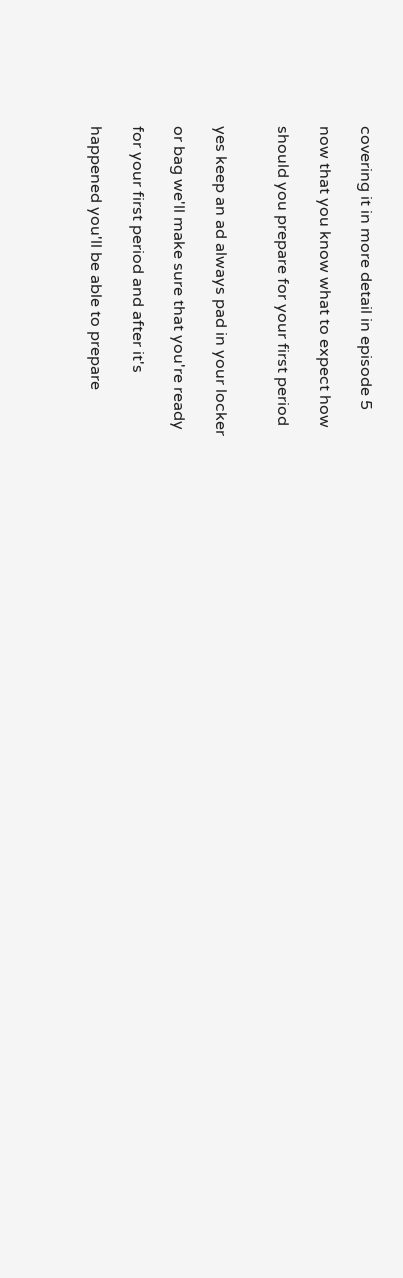covering it in more detail in episode 5

now that you know what to expect how

should you prepare for your first period


yes keep an ad always pad in your locker

or bag we'll make sure that you're ready

for your first period and after it's

happened you'll be able to prepare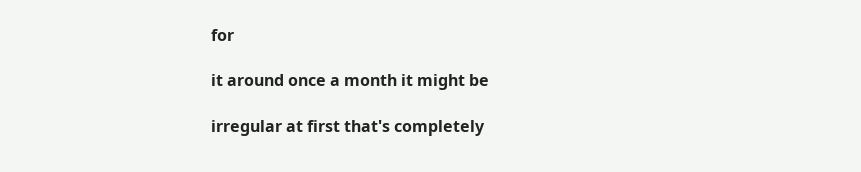for

it around once a month it might be

irregular at first that's completely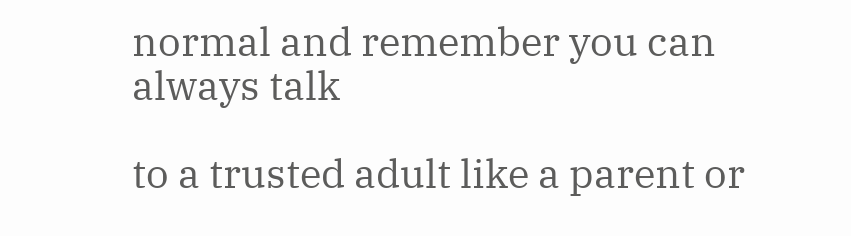normal and remember you can always talk

to a trusted adult like a parent or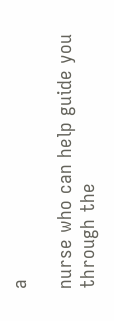a

nurse who can help guide you through the